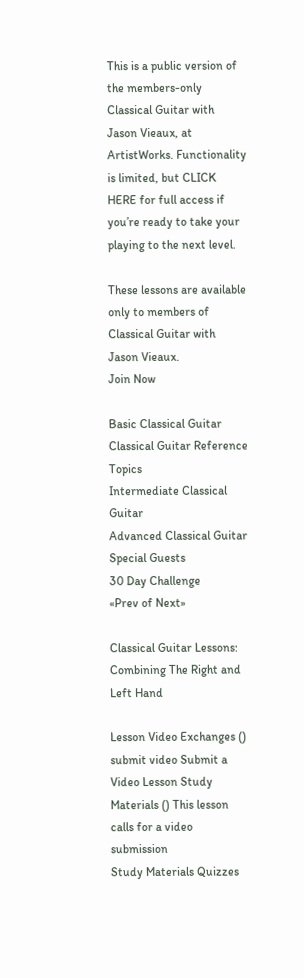This is a public version of the members-only Classical Guitar with Jason Vieaux, at ArtistWorks. Functionality is limited, but CLICK HERE for full access if you’re ready to take your playing to the next level.

These lessons are available only to members of Classical Guitar with Jason Vieaux.
Join Now

Basic Classical Guitar
Classical Guitar Reference Topics
Intermediate Classical Guitar
Advanced Classical Guitar
Special Guests
30 Day Challenge
«Prev of Next»

Classical Guitar Lessons: Combining The Right and Left Hand

Lesson Video Exchanges () submit video Submit a Video Lesson Study Materials () This lesson calls for a video submission
Study Materials Quizzes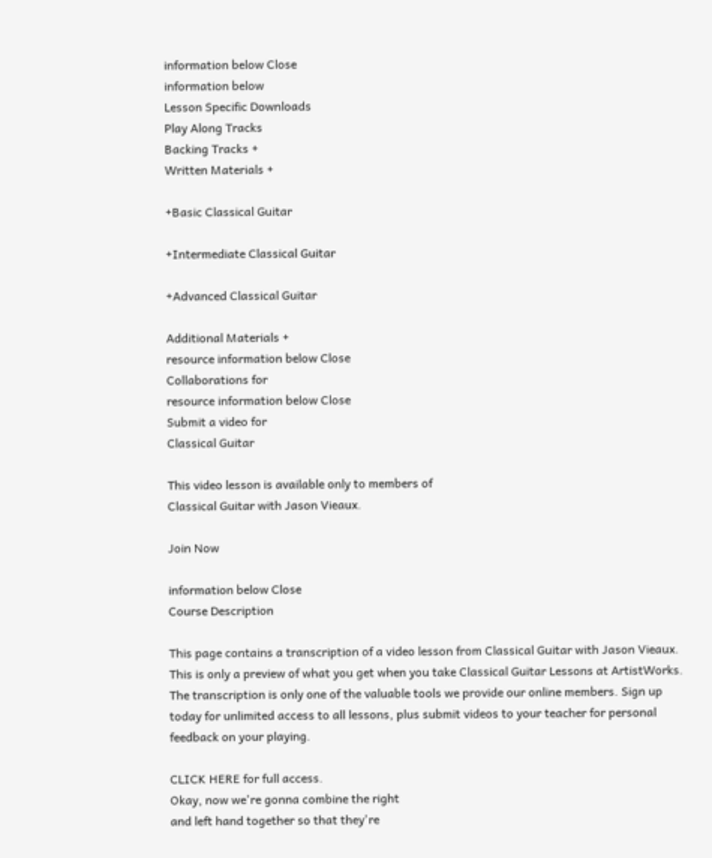information below Close
information below
Lesson Specific Downloads
Play Along Tracks
Backing Tracks +
Written Materials +

+Basic Classical Guitar

+Intermediate Classical Guitar

+Advanced Classical Guitar

Additional Materials +
resource information below Close
Collaborations for
resource information below Close
Submit a video for
Classical Guitar

This video lesson is available only to members of
Classical Guitar with Jason Vieaux.

Join Now

information below Close
Course Description

This page contains a transcription of a video lesson from Classical Guitar with Jason Vieaux. This is only a preview of what you get when you take Classical Guitar Lessons at ArtistWorks. The transcription is only one of the valuable tools we provide our online members. Sign up today for unlimited access to all lessons, plus submit videos to your teacher for personal feedback on your playing.

CLICK HERE for full access.
Okay, now we're gonna combine the right
and left hand together so that they're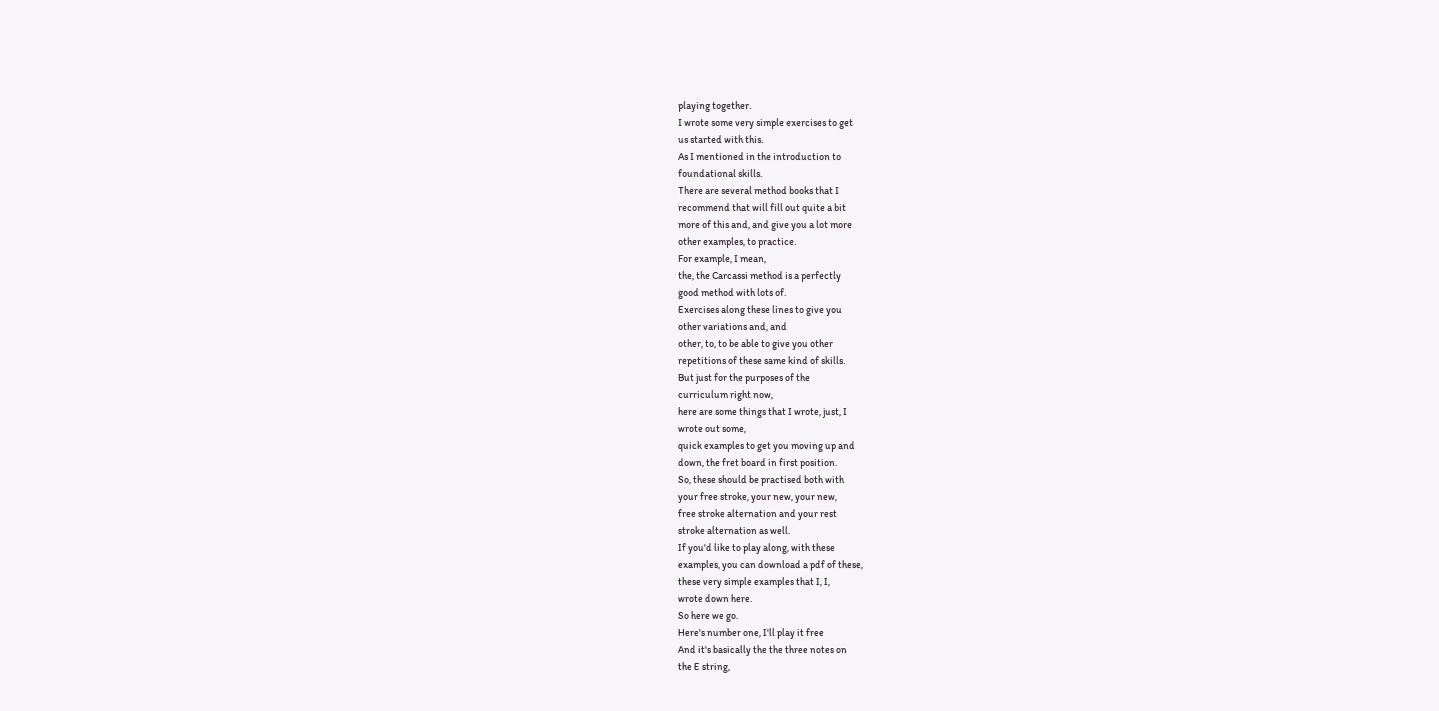playing together.
I wrote some very simple exercises to get
us started with this.
As I mentioned in the introduction to
foundational skills.
There are several method books that I
recommend that will fill out quite a bit
more of this and, and give you a lot more
other examples, to practice.
For example, I mean,
the, the Carcassi method is a perfectly
good method with lots of.
Exercises along these lines to give you
other variations and, and
other, to, to be able to give you other
repetitions of these same kind of skills.
But just for the purposes of the
curriculum right now,
here are some things that I wrote, just, I
wrote out some,
quick examples to get you moving up and
down, the fret board in first position.
So, these should be practised both with
your free stroke, your new, your new,
free stroke alternation and your rest
stroke alternation as well.
If you'd like to play along, with these
examples, you can download a pdf of these,
these very simple examples that I, I,
wrote down here.
So here we go.
Here's number one, I'll play it free
And it's basically the the three notes on
the E string,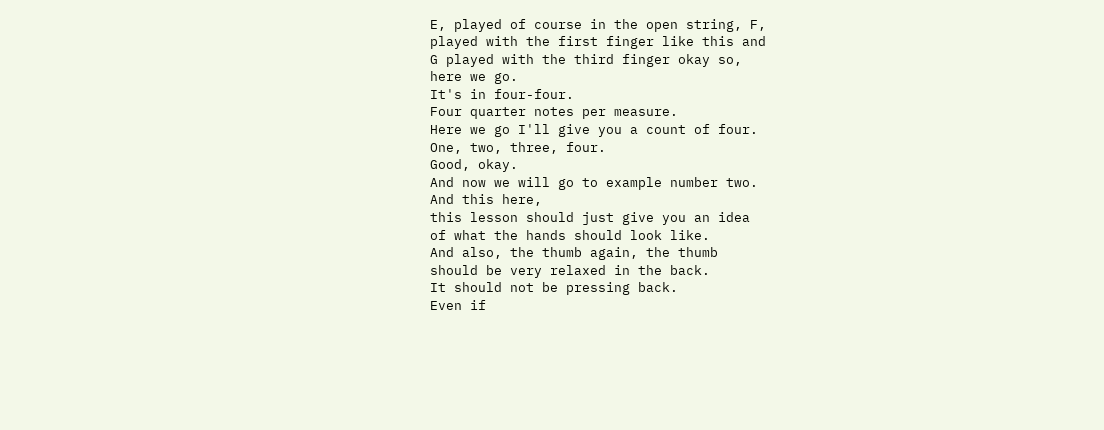E, played of course in the open string, F,
played with the first finger like this and
G played with the third finger okay so,
here we go.
It's in four-four.
Four quarter notes per measure.
Here we go I'll give you a count of four.
One, two, three, four.
Good, okay.
And now we will go to example number two.
And this here,
this lesson should just give you an idea
of what the hands should look like.
And also, the thumb again, the thumb
should be very relaxed in the back.
It should not be pressing back.
Even if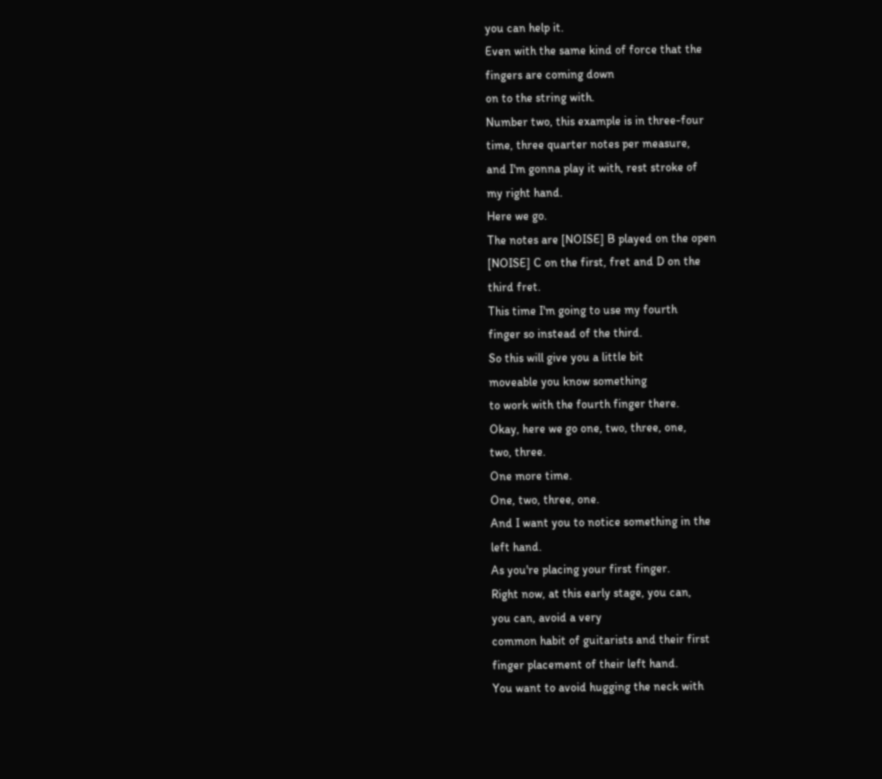you can help it.
Even with the same kind of force that the
fingers are coming down
on to the string with.
Number two, this example is in three-four
time, three quarter notes per measure,
and I'm gonna play it with, rest stroke of
my right hand.
Here we go.
The notes are [NOISE] B played on the open
[NOISE] C on the first, fret and D on the
third fret.
This time I'm going to use my fourth
finger so instead of the third.
So this will give you a little bit
moveable you know something
to work with the fourth finger there.
Okay, here we go one, two, three, one,
two, three.
One more time.
One, two, three, one.
And I want you to notice something in the
left hand.
As you're placing your first finger.
Right now, at this early stage, you can,
you can, avoid a very
common habit of guitarists and their first
finger placement of their left hand.
You want to avoid hugging the neck with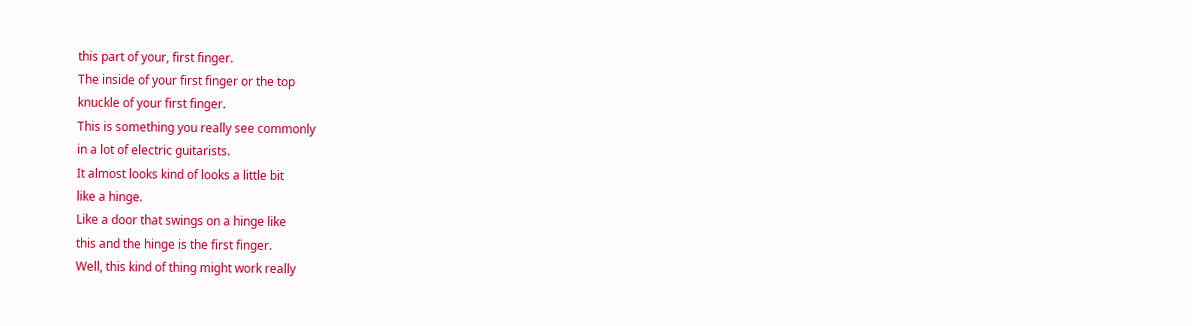this part of your, first finger.
The inside of your first finger or the top
knuckle of your first finger.
This is something you really see commonly
in a lot of electric guitarists.
It almost looks kind of looks a little bit
like a hinge.
Like a door that swings on a hinge like
this and the hinge is the first finger.
Well, this kind of thing might work really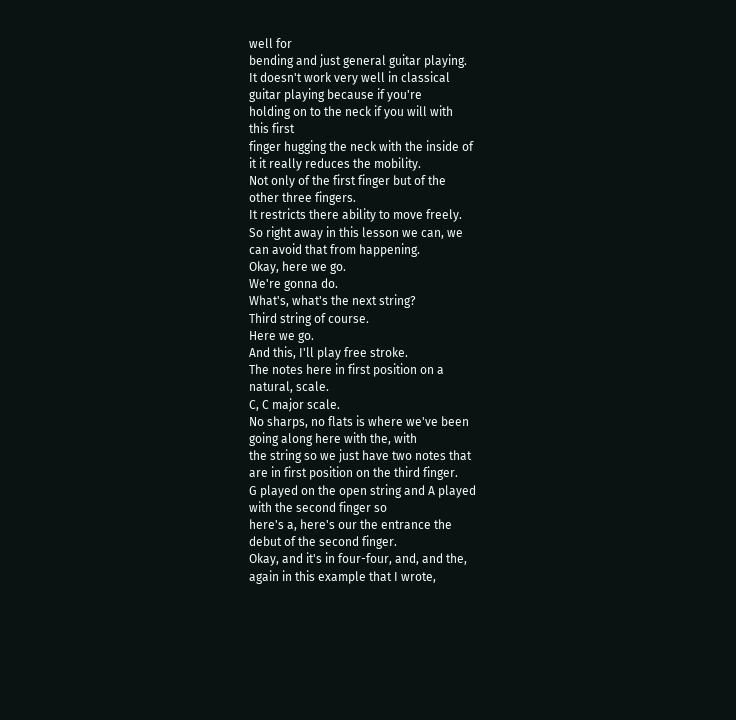well for
bending and just general guitar playing.
It doesn't work very well in classical
guitar playing because if you're
holding on to the neck if you will with
this first
finger hugging the neck with the inside of
it it really reduces the mobility.
Not only of the first finger but of the
other three fingers.
It restricts there ability to move freely.
So right away in this lesson we can, we
can avoid that from happening.
Okay, here we go.
We're gonna do.
What's, what's the next string?
Third string of course.
Here we go.
And this, I'll play free stroke.
The notes here in first position on a
natural, scale.
C, C major scale.
No sharps, no flats is where we've been
going along here with the, with
the string so we just have two notes that
are in first position on the third finger.
G played on the open string and A played
with the second finger so
here's a, here's our the entrance the
debut of the second finger.
Okay, and it's in four-four, and, and the,
again in this example that I wrote,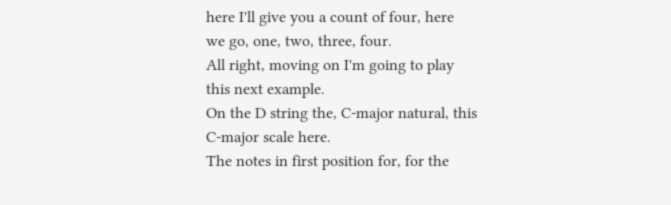here I'll give you a count of four, here
we go, one, two, three, four.
All right, moving on I'm going to play
this next example.
On the D string the, C-major natural, this
C-major scale here.
The notes in first position for, for the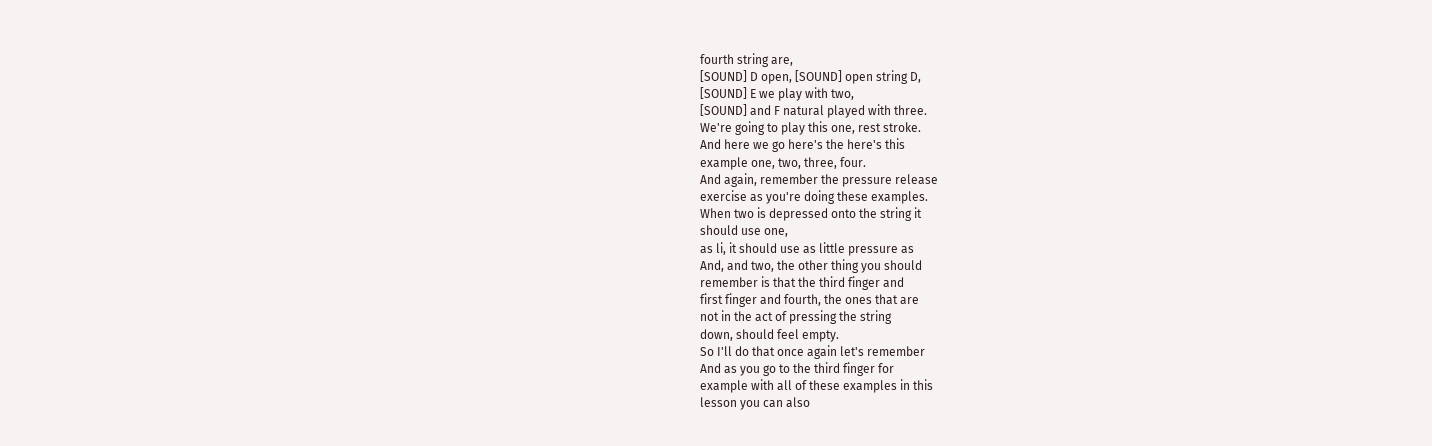fourth string are,
[SOUND] D open, [SOUND] open string D,
[SOUND] E we play with two,
[SOUND] and F natural played with three.
We're going to play this one, rest stroke.
And here we go here's the here's this
example one, two, three, four.
And again, remember the pressure release
exercise as you're doing these examples.
When two is depressed onto the string it
should use one,
as li, it should use as little pressure as
And, and two, the other thing you should
remember is that the third finger and
first finger and fourth, the ones that are
not in the act of pressing the string
down, should feel empty.
So I'll do that once again let's remember
And as you go to the third finger for
example with all of these examples in this
lesson you can also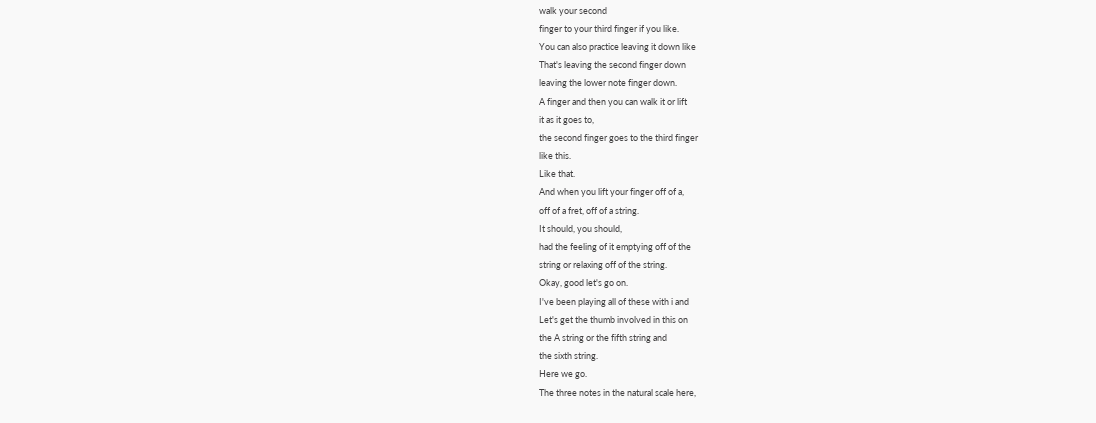walk your second
finger to your third finger if you like.
You can also practice leaving it down like
That's leaving the second finger down
leaving the lower note finger down.
A finger and then you can walk it or lift
it as it goes to,
the second finger goes to the third finger
like this.
Like that.
And when you lift your finger off of a,
off of a fret, off of a string.
It should, you should,
had the feeling of it emptying off of the
string or relaxing off of the string.
Okay, good let's go on.
I've been playing all of these with i and
Let's get the thumb involved in this on
the A string or the fifth string and
the sixth string.
Here we go.
The three notes in the natural scale here,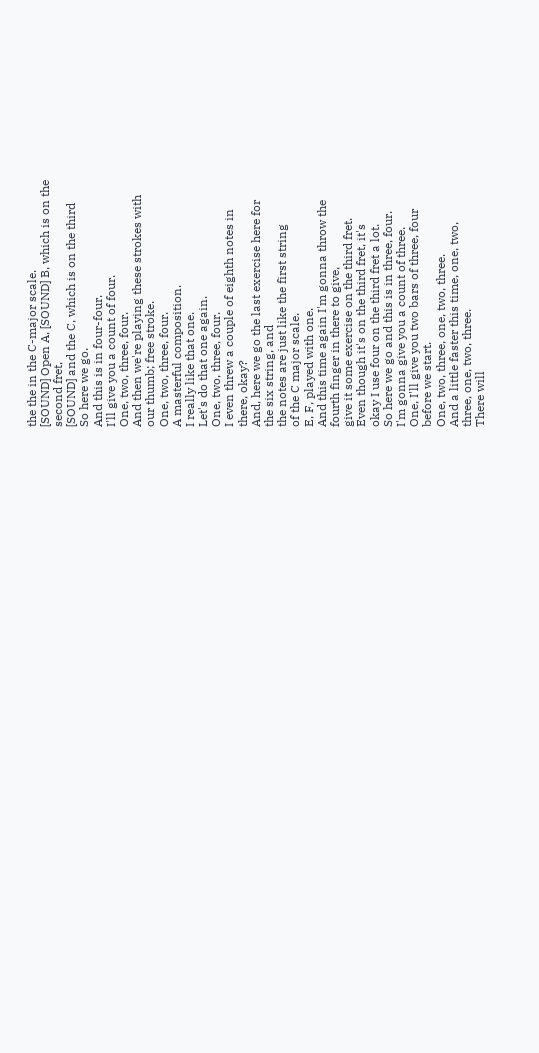the the in the C-major scale.
[SOUND] Open A, [SOUND] B, which is on the
second fret,
[SOUND] and the C, which is on the third
So here we go.
And this is in four-four.
I'll give you a count of four.
One, two, three, four.
And then we're playing these strokes with
our thumb; free stroke.
One, two, three, four.
A masterful composition.
I really like that one.
Let's do that one again.
One, two, three, four.
I even threw a couple of eighth notes in
there, okay?
And, here we go the last exercise here for
the six string, and
the notes are just like the first string
of the C major scale.
E, F, played with one.
And this time again I'm gonna throw the
fourth finger in there to give,
give it some exercise on the third fret.
Even though it's on the third fret, it's
okay I use four on the third fret a lot.
So here we go and this is in three, four.
I'm gonna give you a count of three.
One, I'll give you two bars of three, four
before we start.
One, two, three, one, two, three.
And a little faster this time, one, two,
three, one, two, three.
There will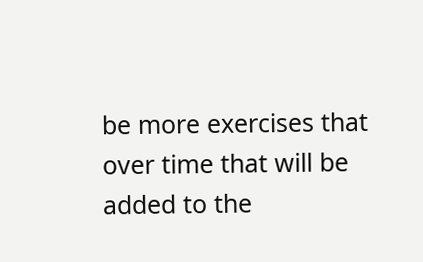be more exercises that
over time that will be added to the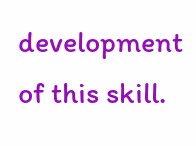development of this skill.